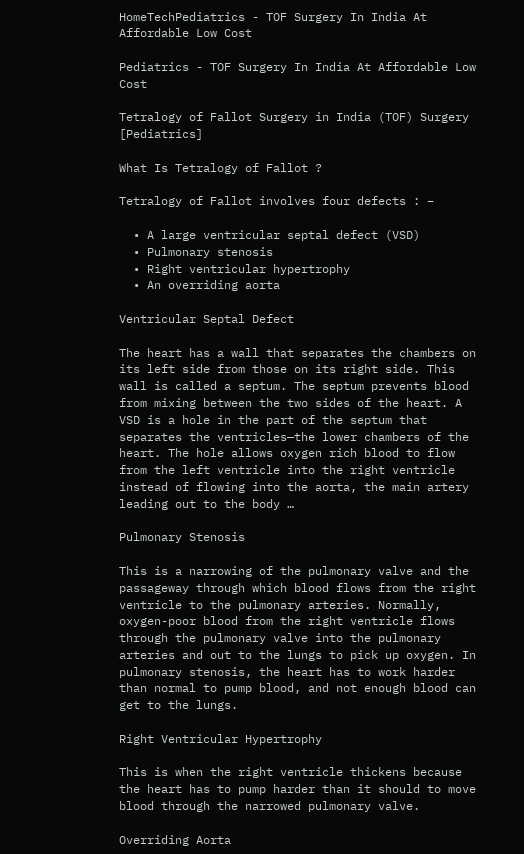HomeTechPediatrics - TOF Surgery In India At Affordable Low Cost

Pediatrics - TOF Surgery In India At Affordable Low Cost

Tetralogy of Fallot Surgery in India (TOF) Surgery [Pediatrics]

What Is Tetralogy of Fallot ?

Tetralogy of Fallot involves four defects : –

  • A large ventricular septal defect (VSD)
  • Pulmonary stenosis
  • Right ventricular hypertrophy
  • An overriding aorta

Ventricular Septal Defect

The heart has a wall that separates the chambers on its left side from those on its right side. This wall is called a septum. The septum prevents blood from mixing between the two sides of the heart. A VSD is a hole in the part of the septum that separates the ventricles—the lower chambers of the heart. The hole allows oxygen rich blood to flow from the left ventricle into the right ventricle instead of flowing into the aorta, the main artery leading out to the body …

Pulmonary Stenosis

This is a narrowing of the pulmonary valve and the passageway through which blood flows from the right ventricle to the pulmonary arteries. Normally, oxygen-poor blood from the right ventricle flows through the pulmonary valve into the pulmonary arteries and out to the lungs to pick up oxygen. In pulmonary stenosis, the heart has to work harder than normal to pump blood, and not enough blood can get to the lungs.

Right Ventricular Hypertrophy

This is when the right ventricle thickens because the heart has to pump harder than it should to move blood through the narrowed pulmonary valve.

Overriding Aorta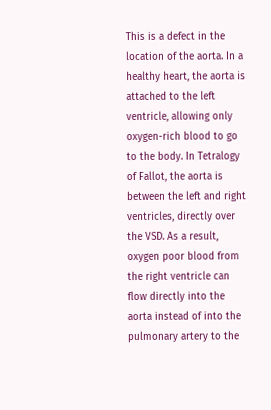This is a defect in the location of the aorta. In a healthy heart, the aorta is attached to the left ventricle, allowing only oxygen-rich blood to go to the body. In Tetralogy of Fallot, the aorta is between the left and right ventricles, directly over the VSD. As a result, oxygen poor blood from the right ventricle can flow directly into the aorta instead of into the pulmonary artery to the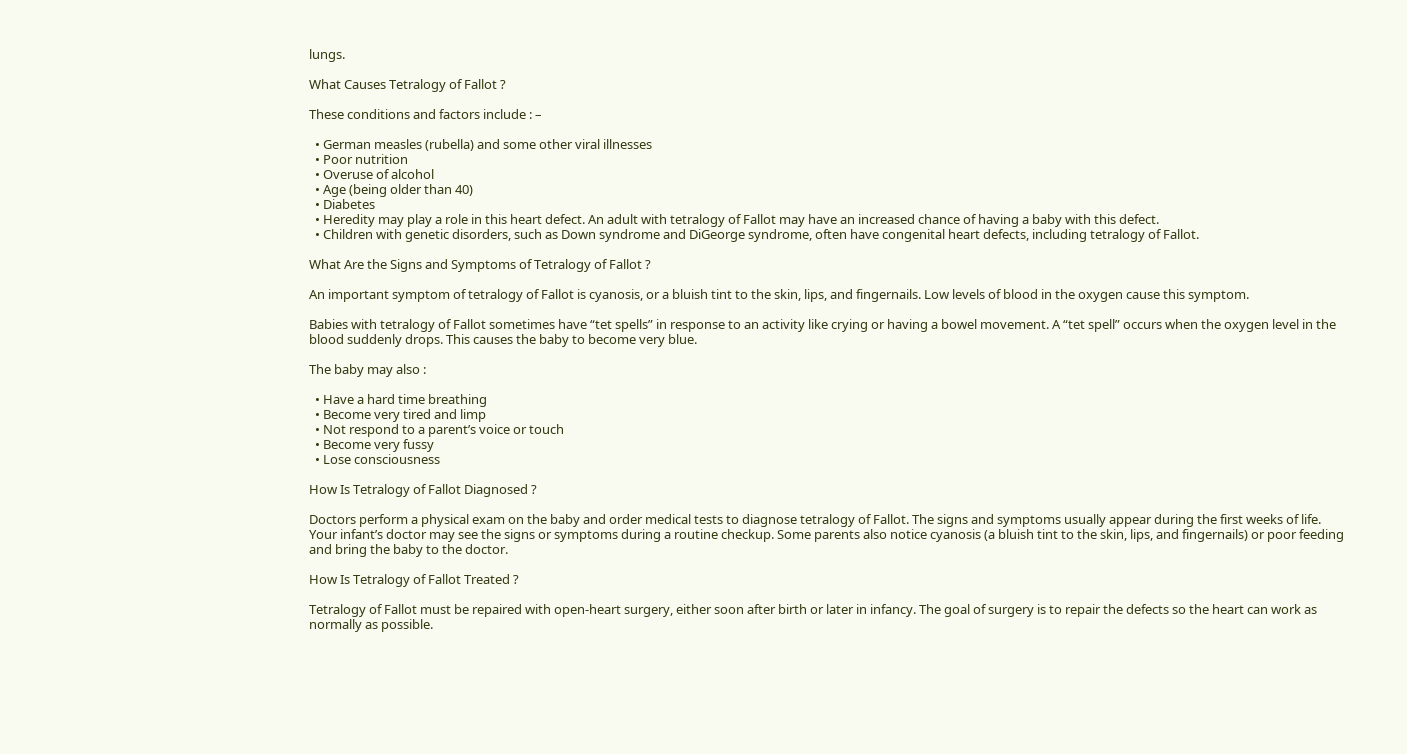lungs.

What Causes Tetralogy of Fallot ?

These conditions and factors include : –

  • German measles (rubella) and some other viral illnesses
  • Poor nutrition
  • Overuse of alcohol
  • Age (being older than 40)
  • Diabetes
  • Heredity may play a role in this heart defect. An adult with tetralogy of Fallot may have an increased chance of having a baby with this defect.
  • Children with genetic disorders, such as Down syndrome and DiGeorge syndrome, often have congenital heart defects, including tetralogy of Fallot.

What Are the Signs and Symptoms of Tetralogy of Fallot ?

An important symptom of tetralogy of Fallot is cyanosis, or a bluish tint to the skin, lips, and fingernails. Low levels of blood in the oxygen cause this symptom.

Babies with tetralogy of Fallot sometimes have “tet spells” in response to an activity like crying or having a bowel movement. A “tet spell” occurs when the oxygen level in the blood suddenly drops. This causes the baby to become very blue.

The baby may also :

  • Have a hard time breathing
  • Become very tired and limp
  • Not respond to a parent’s voice or touch
  • Become very fussy
  • Lose consciousness

How Is Tetralogy of Fallot Diagnosed ?

Doctors perform a physical exam on the baby and order medical tests to diagnose tetralogy of Fallot. The signs and symptoms usually appear during the first weeks of life. Your infant’s doctor may see the signs or symptoms during a routine checkup. Some parents also notice cyanosis (a bluish tint to the skin, lips, and fingernails) or poor feeding and bring the baby to the doctor.

How Is Tetralogy of Fallot Treated ?

Tetralogy of Fallot must be repaired with open-heart surgery, either soon after birth or later in infancy. The goal of surgery is to repair the defects so the heart can work as normally as possible.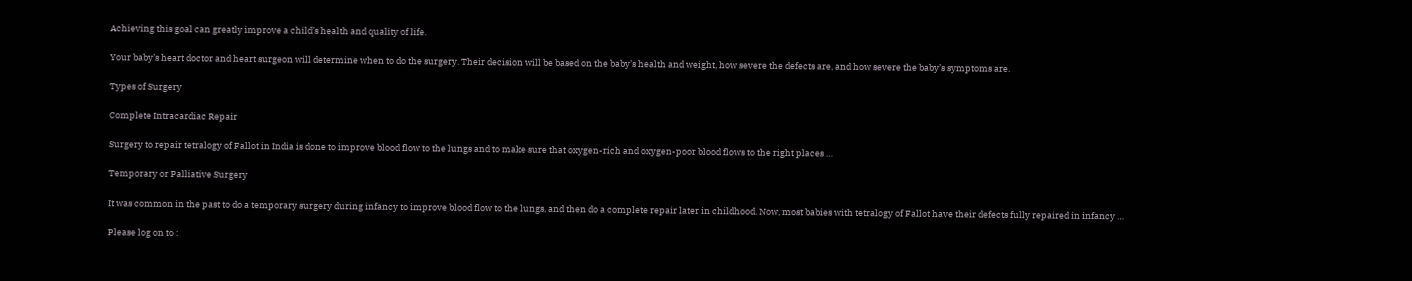Achieving this goal can greatly improve a child’s health and quality of life.

Your baby’s heart doctor and heart surgeon will determine when to do the surgery. Their decision will be based on the baby’s health and weight, how severe the defects are, and how severe the baby’s symptoms are.

Types of Surgery

Complete Intracardiac Repair

Surgery to repair tetralogy of Fallot in India is done to improve blood flow to the lungs and to make sure that oxygen-rich and oxygen-poor blood flows to the right places …

Temporary or Palliative Surgery

It was common in the past to do a temporary surgery during infancy to improve blood flow to the lungs, and then do a complete repair later in childhood. Now, most babies with tetralogy of Fallot have their defects fully repaired in infancy …

Please log on to :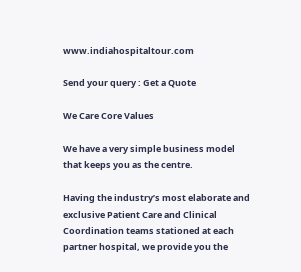www.indiahospitaltour.com

Send your query : Get a Quote

We Care Core Values

We have a very simple business model that keeps you as the centre.

Having the industry’s most elaborate and exclusive Patient Care and Clinical Coordination teams stationed at each partner hospital, we provide you the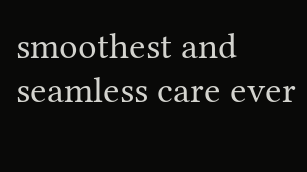smoothest and seamless care ever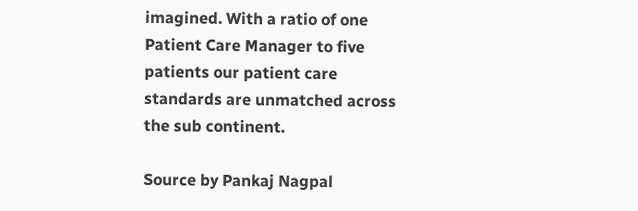imagined. With a ratio of one Patient Care Manager to five patients our patient care standards are unmatched across the sub continent.

Source by Pankaj Nagpal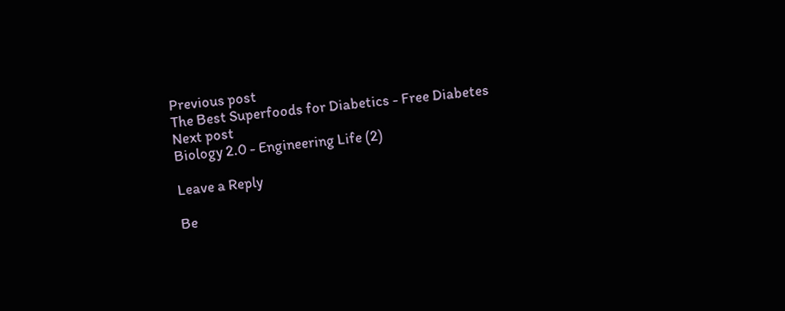Previous post
The Best Superfoods for Diabetics - Free Diabetes
Next post
Biology 2.0 - Engineering Life (2)

Leave a Reply

Be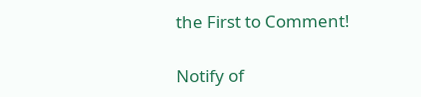the First to Comment!

Notify of